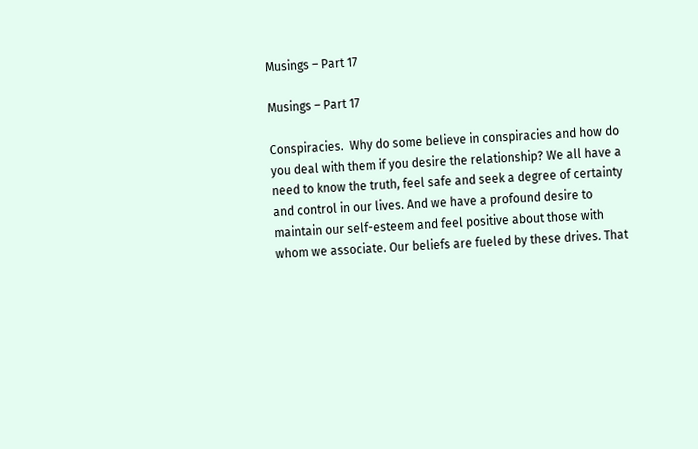Musings – Part 17

Musings – Part 17

Conspiracies.  Why do some believe in conspiracies and how do you deal with them if you desire the relationship? We all have a need to know the truth, feel safe and seek a degree of certainty and control in our lives. And we have a profound desire to maintain our self-esteem and feel positive about those with whom we associate. Our beliefs are fueled by these drives. That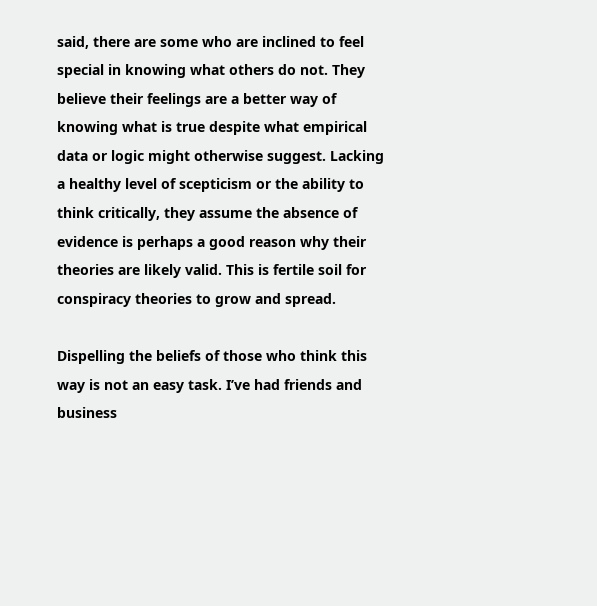said, there are some who are inclined to feel special in knowing what others do not. They believe their feelings are a better way of knowing what is true despite what empirical data or logic might otherwise suggest. Lacking a healthy level of scepticism or the ability to think critically, they assume the absence of evidence is perhaps a good reason why their theories are likely valid. This is fertile soil for conspiracy theories to grow and spread.

Dispelling the beliefs of those who think this way is not an easy task. I’ve had friends and business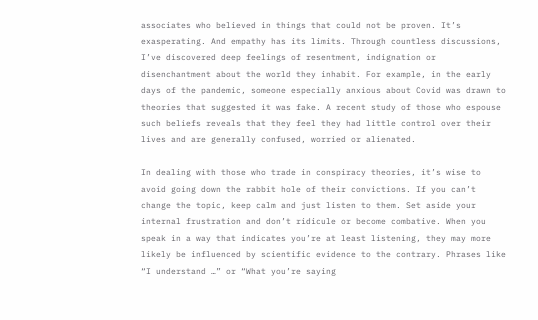associates who believed in things that could not be proven. It’s exasperating. And empathy has its limits. Through countless discussions, I’ve discovered deep feelings of resentment, indignation or disenchantment about the world they inhabit. For example, in the early days of the pandemic, someone especially anxious about Covid was drawn to theories that suggested it was fake. A recent study of those who espouse such beliefs reveals that they feel they had little control over their lives and are generally confused, worried or alienated.

In dealing with those who trade in conspiracy theories, it’s wise to avoid going down the rabbit hole of their convictions. If you can’t change the topic, keep calm and just listen to them. Set aside your internal frustration and don’t ridicule or become combative. When you speak in a way that indicates you’re at least listening, they may more likely be influenced by scientific evidence to the contrary. Phrases like “I understand …” or “What you’re saying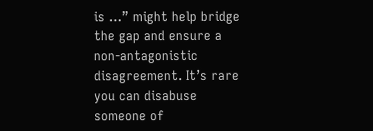is …” might help bridge the gap and ensure a non-antagonistic disagreement. It’s rare you can disabuse someone of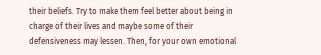their beliefs. Try to make them feel better about being in charge of their lives and maybe some of their defensiveness may lessen. Then, for your own emotional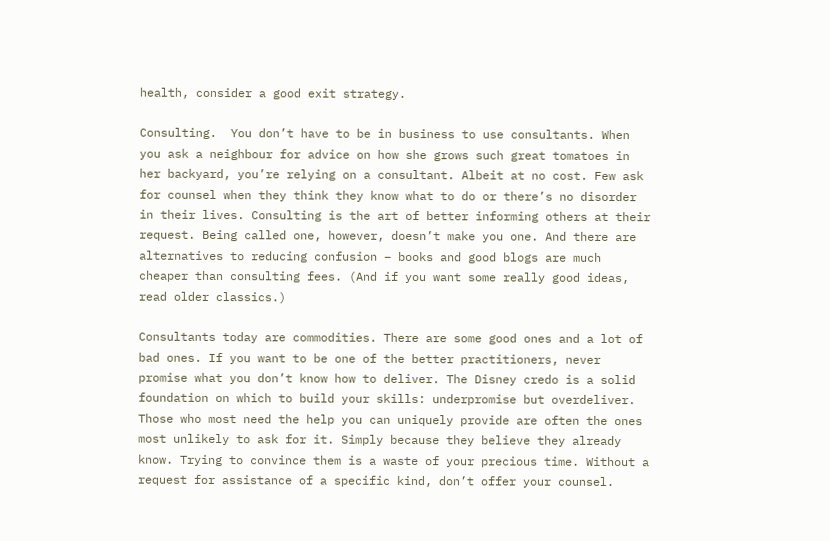health, consider a good exit strategy.

Consulting.  You don’t have to be in business to use consultants. When you ask a neighbour for advice on how she grows such great tomatoes in her backyard, you’re relying on a consultant. Albeit at no cost. Few ask for counsel when they think they know what to do or there’s no disorder in their lives. Consulting is the art of better informing others at their request. Being called one, however, doesn’t make you one. And there are alternatives to reducing confusion – books and good blogs are much cheaper than consulting fees. (And if you want some really good ideas, read older classics.)

Consultants today are commodities. There are some good ones and a lot of bad ones. If you want to be one of the better practitioners, never promise what you don’t know how to deliver. The Disney credo is a solid foundation on which to build your skills: underpromise but overdeliver. Those who most need the help you can uniquely provide are often the ones most unlikely to ask for it. Simply because they believe they already know. Trying to convince them is a waste of your precious time. Without a request for assistance of a specific kind, don’t offer your counsel.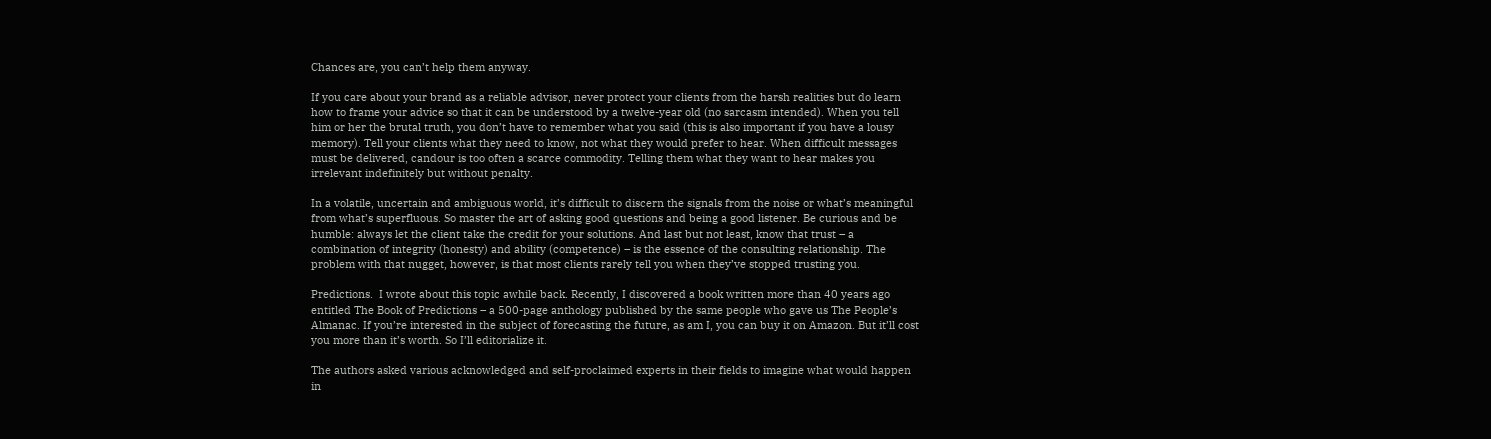Chances are, you can’t help them anyway.

If you care about your brand as a reliable advisor, never protect your clients from the harsh realities but do learn how to frame your advice so that it can be understood by a twelve-year old (no sarcasm intended). When you tell him or her the brutal truth, you don’t have to remember what you said (this is also important if you have a lousy memory). Tell your clients what they need to know, not what they would prefer to hear. When difficult messages must be delivered, candour is too often a scarce commodity. Telling them what they want to hear makes you irrelevant indefinitely but without penalty.

In a volatile, uncertain and ambiguous world, it’s difficult to discern the signals from the noise or what’s meaningful from what’s superfluous. So master the art of asking good questions and being a good listener. Be curious and be humble: always let the client take the credit for your solutions. And last but not least, know that trust – a combination of integrity (honesty) and ability (competence) – is the essence of the consulting relationship. The problem with that nugget, however, is that most clients rarely tell you when they’ve stopped trusting you.

Predictions.  I wrote about this topic awhile back. Recently, I discovered a book written more than 40 years ago entitled The Book of Predictions – a 500-page anthology published by the same people who gave us The People’s Almanac. If you’re interested in the subject of forecasting the future, as am I, you can buy it on Amazon. But it’ll cost you more than it’s worth. So I’ll editorialize it.

The authors asked various acknowledged and self-proclaimed experts in their fields to imagine what would happen in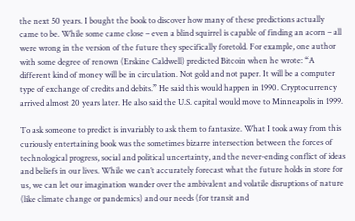the next 50 years. I bought the book to discover how many of these predictions actually came to be. While some came close – even a blind squirrel is capable of finding an acorn – all were wrong in the version of the future they specifically foretold. For example, one author with some degree of renown (Erskine Caldwell) predicted Bitcoin when he wrote: “A different kind of money will be in circulation. Not gold and not paper. It will be a computer type of exchange of credits and debits.” He said this would happen in 1990. Cryptocurrency arrived almost 20 years later. He also said the U.S. capital would move to Minneapolis in 1999.

To ask someone to predict is invariably to ask them to fantasize. What I took away from this curiously entertaining book was the sometimes bizarre intersection between the forces of technological progress, social and political uncertainty, and the never-ending conflict of ideas and beliefs in our lives. While we can’t accurately forecast what the future holds in store for us, we can let our imagination wander over the ambivalent and volatile disruptions of nature (like climate change or pandemics) and our needs (for transit and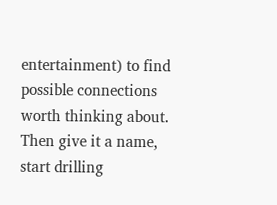entertainment) to find possible connections worth thinking about. Then give it a name, start drilling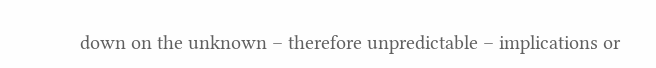down on the unknown – therefore unpredictable – implications or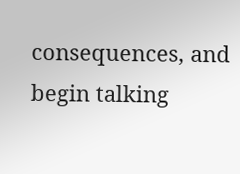consequences, and begin talking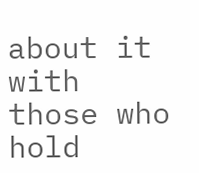about it with those who hold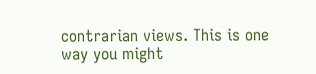contrarian views. This is one way you might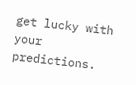get lucky with your predictions.